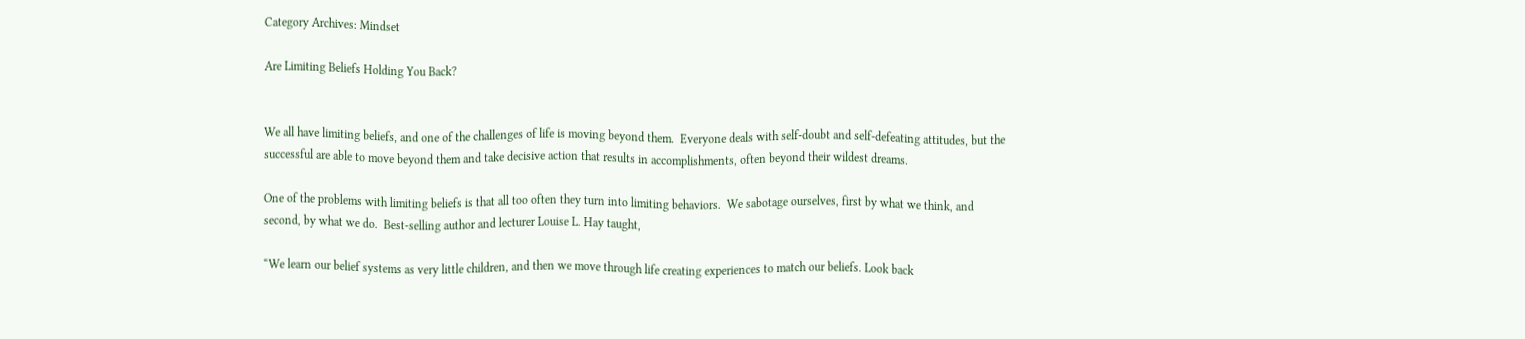Category Archives: Mindset

Are Limiting Beliefs Holding You Back?


We all have limiting beliefs, and one of the challenges of life is moving beyond them.  Everyone deals with self-doubt and self-defeating attitudes, but the successful are able to move beyond them and take decisive action that results in accomplishments, often beyond their wildest dreams.

One of the problems with limiting beliefs is that all too often they turn into limiting behaviors.  We sabotage ourselves, first by what we think, and second, by what we do.  Best-selling author and lecturer Louise L. Hay taught,

“We learn our belief systems as very little children, and then we move through life creating experiences to match our beliefs. Look back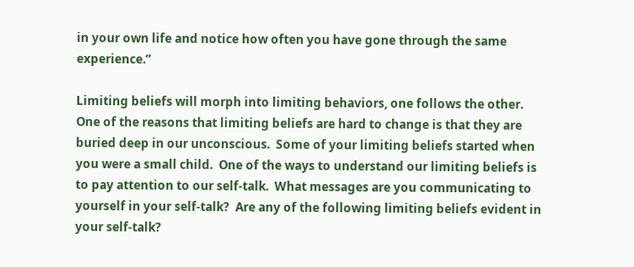in your own life and notice how often you have gone through the same experience.”

Limiting beliefs will morph into limiting behaviors, one follows the other.  One of the reasons that limiting beliefs are hard to change is that they are buried deep in our unconscious.  Some of your limiting beliefs started when you were a small child.  One of the ways to understand our limiting beliefs is to pay attention to our self-talk.  What messages are you communicating to yourself in your self-talk?  Are any of the following limiting beliefs evident in your self-talk?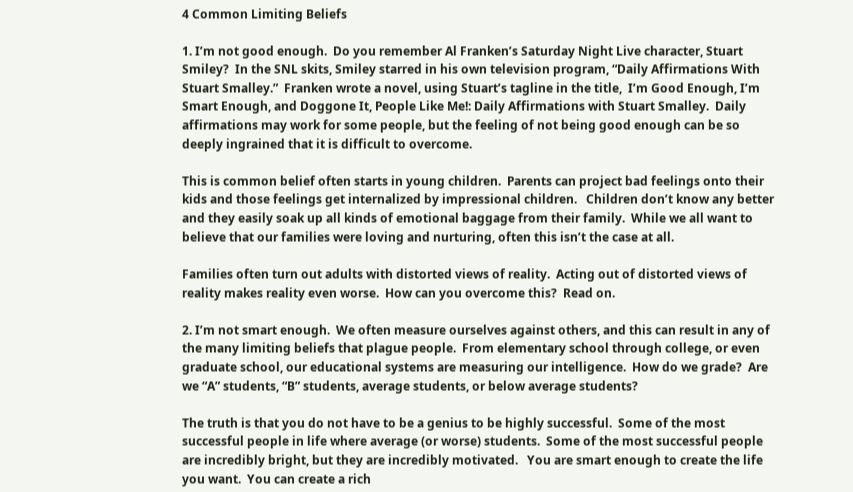4 Common Limiting Beliefs

1. I’m not good enough.  Do you remember Al Franken’s Saturday Night Live character, Stuart Smiley?  In the SNL skits, Smiley starred in his own television program, “Daily Affirmations With Stuart Smalley.”  Franken wrote a novel, using Stuart’s tagline in the title,  I’m Good Enough, I’m Smart Enough, and Doggone It, People Like Me!: Daily Affirmations with Stuart Smalley.  Daily affirmations may work for some people, but the feeling of not being good enough can be so deeply ingrained that it is difficult to overcome.

This is common belief often starts in young children.  Parents can project bad feelings onto their kids and those feelings get internalized by impressional children.   Children don’t know any better and they easily soak up all kinds of emotional baggage from their family.  While we all want to believe that our families were loving and nurturing, often this isn’t the case at all.

Families often turn out adults with distorted views of reality.  Acting out of distorted views of reality makes reality even worse.  How can you overcome this?  Read on.

2. I’m not smart enough.  We often measure ourselves against others, and this can result in any of the many limiting beliefs that plague people.  From elementary school through college, or even graduate school, our educational systems are measuring our intelligence.  How do we grade?  Are we “A” students, “B” students, average students, or below average students?

The truth is that you do not have to be a genius to be highly successful.  Some of the most successful people in life where average (or worse) students.  Some of the most successful people are incredibly bright, but they are incredibly motivated.   You are smart enough to create the life you want.  You can create a rich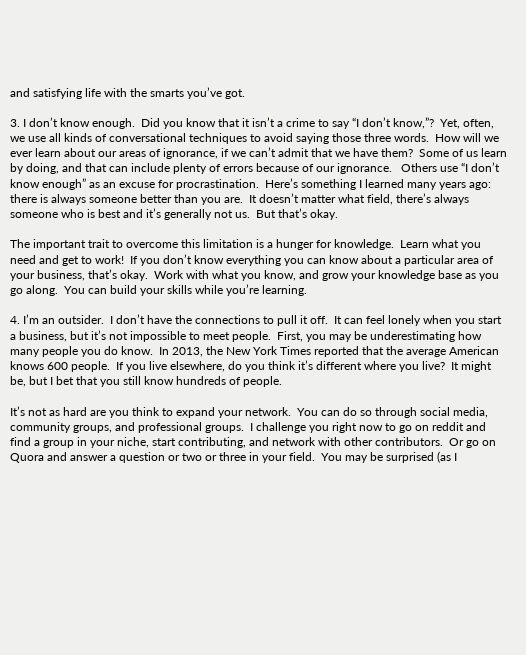and satisfying life with the smarts you’ve got.

3. I don’t know enough.  Did you know that it isn’t a crime to say “I don’t know,”?  Yet, often, we use all kinds of conversational techniques to avoid saying those three words.  How will we ever learn about our areas of ignorance, if we can’t admit that we have them?  Some of us learn by doing, and that can include plenty of errors because of our ignorance.   Others use “I don’t know enough” as an excuse for procrastination.  Here’s something I learned many years ago: there is always someone better than you are.  It doesn’t matter what field, there’s always someone who is best and it’s generally not us.  But that’s okay.

The important trait to overcome this limitation is a hunger for knowledge.  Learn what you need and get to work!  If you don’t know everything you can know about a particular area of your business, that’s okay.  Work with what you know, and grow your knowledge base as you go along.  You can build your skills while you’re learning.

4. I’m an outsider.  I don’t have the connections to pull it off.  It can feel lonely when you start a business, but it’s not impossible to meet people.  First, you may be underestimating how many people you do know.  In 2013, the New York Times reported that the average American knows 600 people.  If you live elsewhere, do you think it’s different where you live?  It might be, but I bet that you still know hundreds of people.

It’s not as hard are you think to expand your network.  You can do so through social media, community groups, and professional groups.  I challenge you right now to go on reddit and find a group in your niche, start contributing, and network with other contributors.  Or go on Quora and answer a question or two or three in your field.  You may be surprised (as I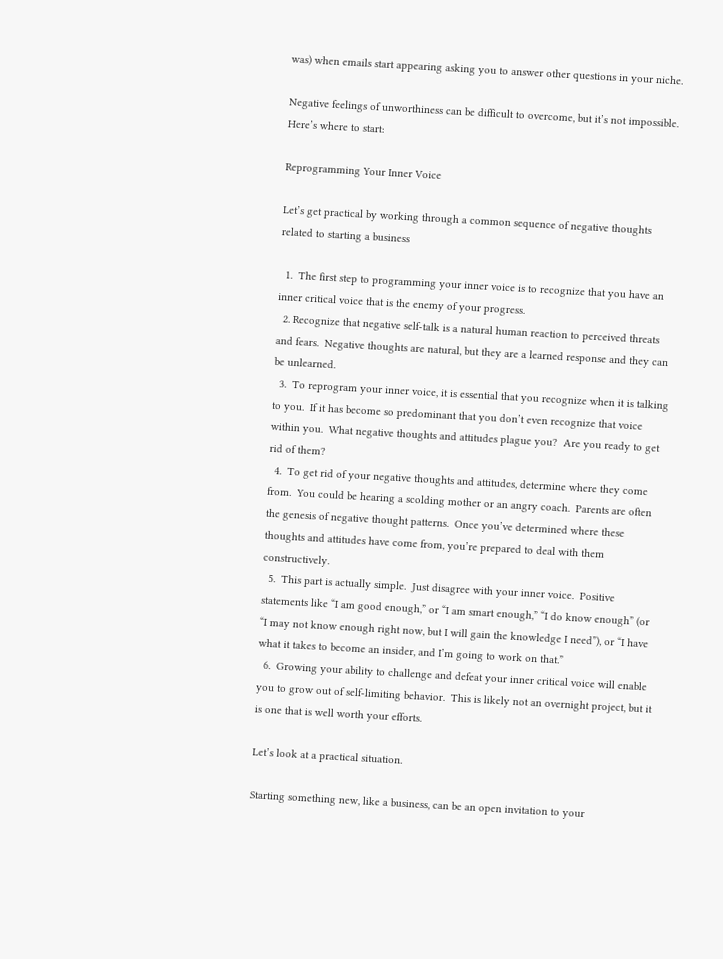was) when emails start appearing asking you to answer other questions in your niche.

Negative feelings of unworthiness can be difficult to overcome, but it’s not impossible.  Here’s where to start:

Reprogramming Your Inner Voice

Let’s get practical by working through a common sequence of negative thoughts related to starting a business

  1.  The first step to programming your inner voice is to recognize that you have an inner critical voice that is the enemy of your progress.
  2. Recognize that negative self-talk is a natural human reaction to perceived threats and fears.  Negative thoughts are natural, but they are a learned response and they can be unlearned.
  3.  To reprogram your inner voice, it is essential that you recognize when it is talking to you.  If it has become so predominant that you don’t even recognize that voice within you.  What negative thoughts and attitudes plague you?  Are you ready to get rid of them?
  4.  To get rid of your negative thoughts and attitudes, determine where they come from.  You could be hearing a scolding mother or an angry coach.  Parents are often the genesis of negative thought patterns.  Once you’ve determined where these thoughts and attitudes have come from, you’re prepared to deal with them constructively.
  5.  This part is actually simple.  Just disagree with your inner voice.  Positive statements like “I am good enough,” or “I am smart enough,” “I do know enough” (or “I may not know enough right now, but I will gain the knowledge I need”), or “I have what it takes to become an insider, and I’m going to work on that.”
  6.  Growing your ability to challenge and defeat your inner critical voice will enable you to grow out of self-limiting behavior.  This is likely not an overnight project, but it is one that is well worth your efforts.

Let’s look at a practical situation.

Starting something new, like a business, can be an open invitation to your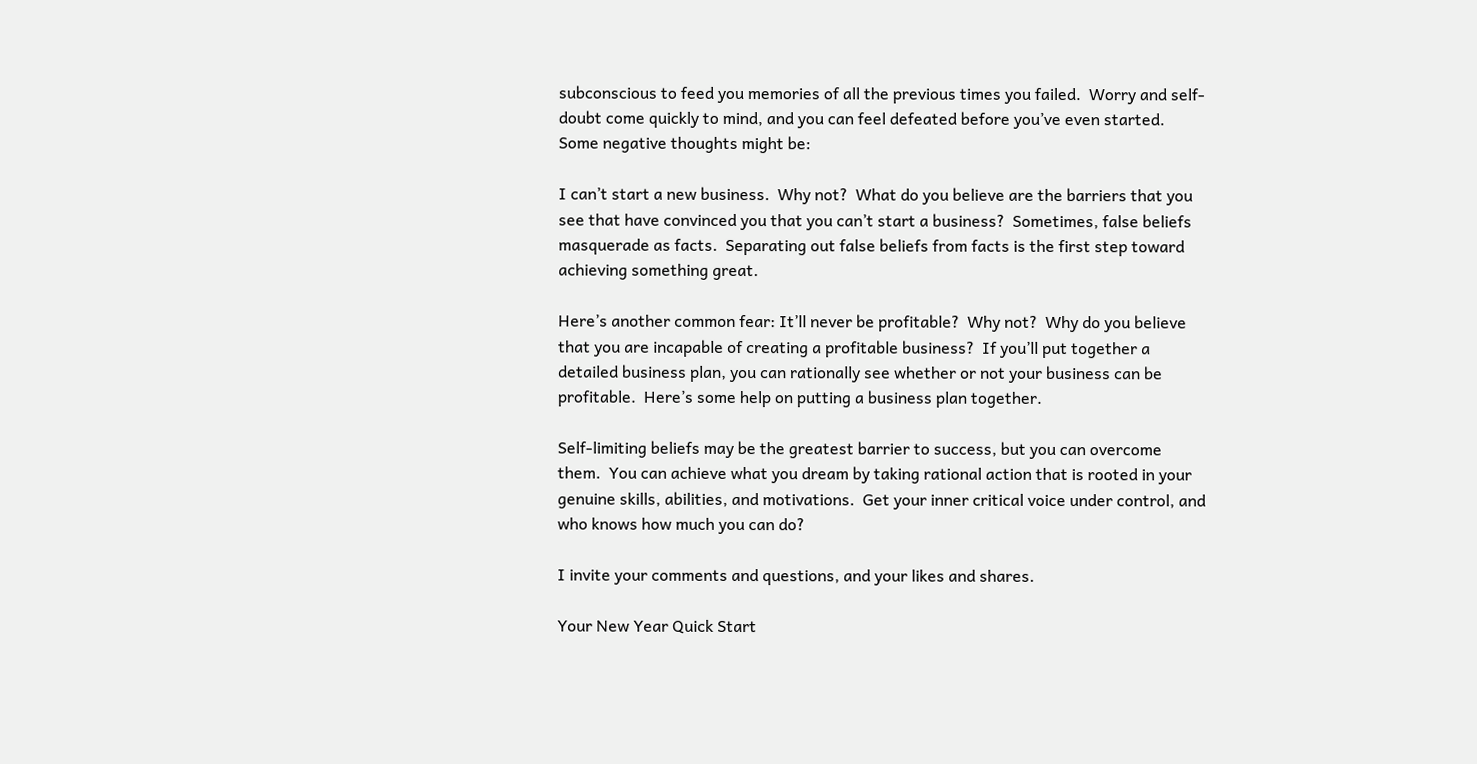subconscious to feed you memories of all the previous times you failed.  Worry and self-doubt come quickly to mind, and you can feel defeated before you’ve even started.  Some negative thoughts might be:

I can’t start a new business.  Why not?  What do you believe are the barriers that you see that have convinced you that you can’t start a business?  Sometimes, false beliefs masquerade as facts.  Separating out false beliefs from facts is the first step toward achieving something great.

Here’s another common fear: It’ll never be profitable?  Why not?  Why do you believe that you are incapable of creating a profitable business?  If you’ll put together a detailed business plan, you can rationally see whether or not your business can be profitable.  Here’s some help on putting a business plan together.

Self-limiting beliefs may be the greatest barrier to success, but you can overcome them.  You can achieve what you dream by taking rational action that is rooted in your genuine skills, abilities, and motivations.  Get your inner critical voice under control, and who knows how much you can do?

I invite your comments and questions, and your likes and shares.

Your New Year Quick Start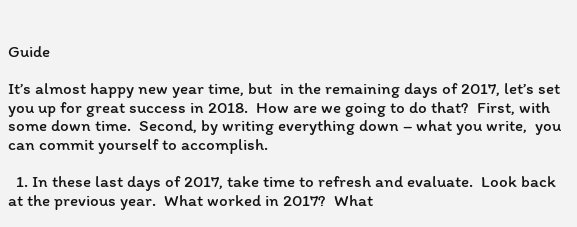Guide

It’s almost happy new year time, but  in the remaining days of 2017, let’s set you up for great success in 2018.  How are we going to do that?  First, with some down time.  Second, by writing everything down – what you write,  you can commit yourself to accomplish.

  1. In these last days of 2017, take time to refresh and evaluate.  Look back at the previous year.  What worked in 2017?  What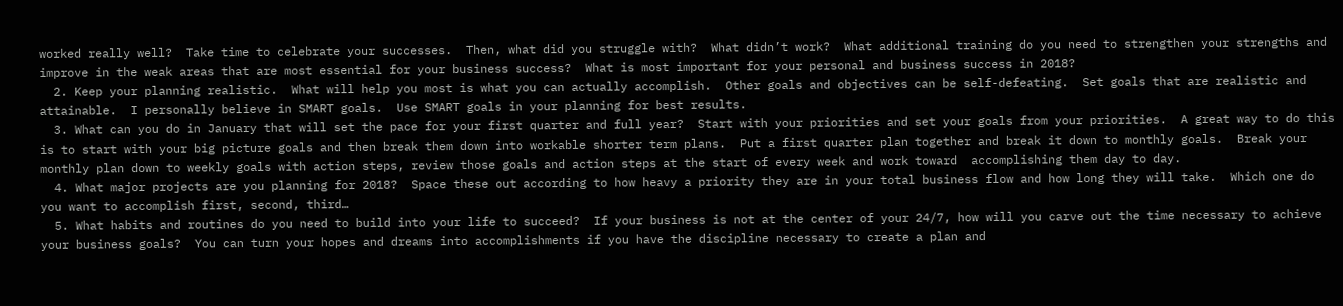worked really well?  Take time to celebrate your successes.  Then, what did you struggle with?  What didn’t work?  What additional training do you need to strengthen your strengths and improve in the weak areas that are most essential for your business success?  What is most important for your personal and business success in 2018?
  2. Keep your planning realistic.  What will help you most is what you can actually accomplish.  Other goals and objectives can be self-defeating.  Set goals that are realistic and attainable.  I personally believe in SMART goals.  Use SMART goals in your planning for best results.
  3. What can you do in January that will set the pace for your first quarter and full year?  Start with your priorities and set your goals from your priorities.  A great way to do this is to start with your big picture goals and then break them down into workable shorter term plans.  Put a first quarter plan together and break it down to monthly goals.  Break your monthly plan down to weekly goals with action steps, review those goals and action steps at the start of every week and work toward  accomplishing them day to day.
  4. What major projects are you planning for 2018?  Space these out according to how heavy a priority they are in your total business flow and how long they will take.  Which one do  you want to accomplish first, second, third…
  5. What habits and routines do you need to build into your life to succeed?  If your business is not at the center of your 24/7, how will you carve out the time necessary to achieve your business goals?  You can turn your hopes and dreams into accomplishments if you have the discipline necessary to create a plan and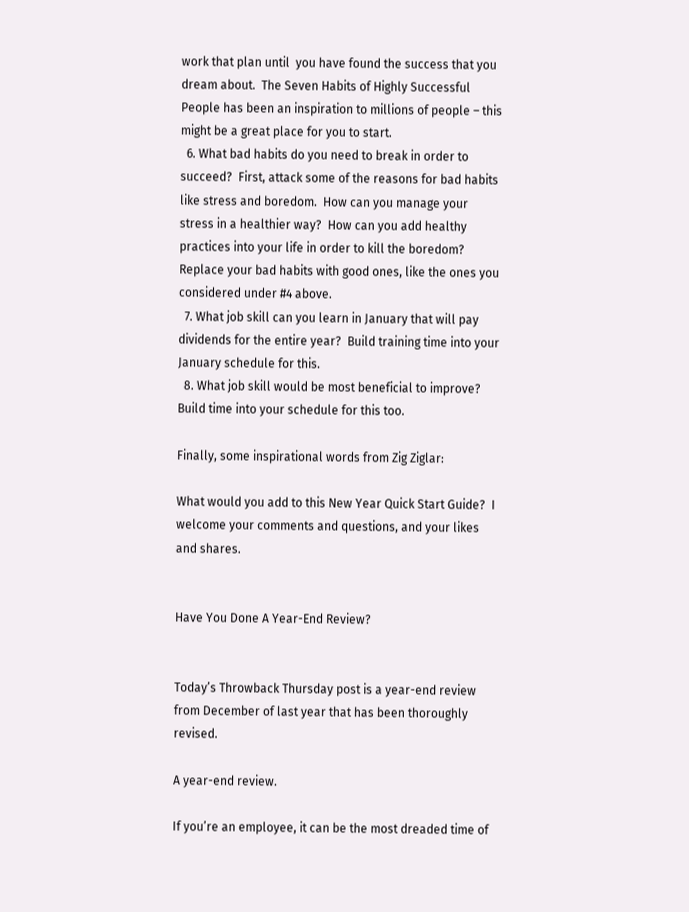work that plan until  you have found the success that you dream about.  The Seven Habits of Highly Successful People has been an inspiration to millions of people – this might be a great place for you to start.
  6. What bad habits do you need to break in order to succeed?  First, attack some of the reasons for bad habits like stress and boredom.  How can you manage your stress in a healthier way?  How can you add healthy practices into your life in order to kill the boredom?  Replace your bad habits with good ones, like the ones you considered under #4 above.
  7. What job skill can you learn in January that will pay dividends for the entire year?  Build training time into your January schedule for this.
  8. What job skill would be most beneficial to improve?  Build time into your schedule for this too.

Finally, some inspirational words from Zig Ziglar:

What would you add to this New Year Quick Start Guide?  I welcome your comments and questions, and your likes and shares.


Have You Done A Year-End Review?


Today’s Throwback Thursday post is a year-end review  from December of last year that has been thoroughly revised.

A year-end review.

If you’re an employee, it can be the most dreaded time of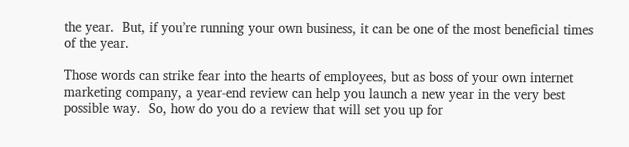the year.  But, if you’re running your own business, it can be one of the most beneficial times of the year.

Those words can strike fear into the hearts of employees, but as boss of your own internet marketing company, a year-end review can help you launch a new year in the very best possible way.  So, how do you do a review that will set you up for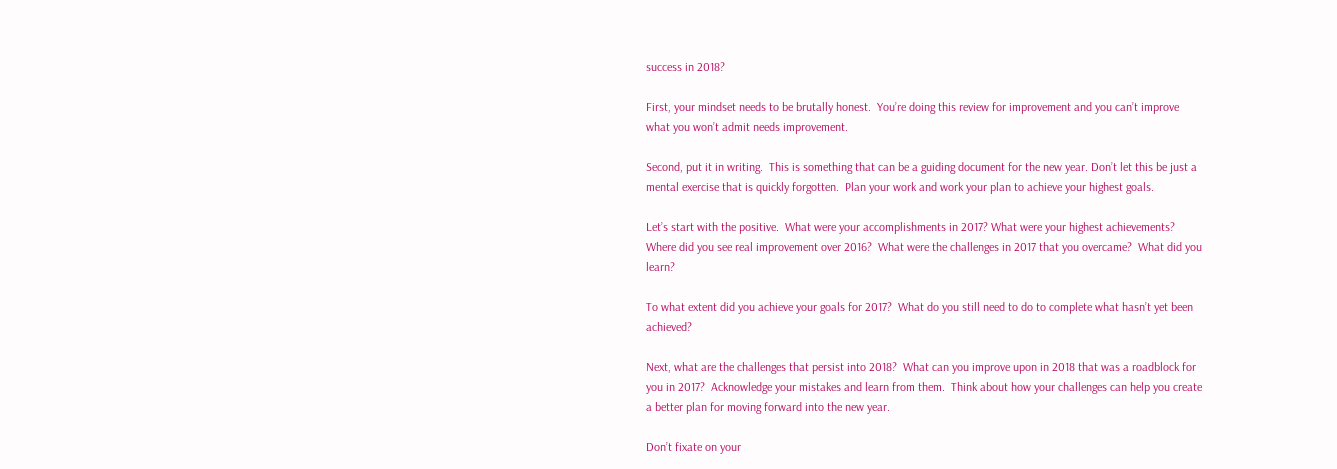success in 2018?

First, your mindset needs to be brutally honest.  You’re doing this review for improvement and you can’t improve what you won’t admit needs improvement.

Second, put it in writing.  This is something that can be a guiding document for the new year. Don’t let this be just a mental exercise that is quickly forgotten.  Plan your work and work your plan to achieve your highest goals.

Let’s start with the positive.  What were your accomplishments in 2017? What were your highest achievements?  Where did you see real improvement over 2016?  What were the challenges in 2017 that you overcame?  What did you learn?

To what extent did you achieve your goals for 2017?  What do you still need to do to complete what hasn’t yet been achieved?

Next, what are the challenges that persist into 2018?  What can you improve upon in 2018 that was a roadblock for you in 2017?  Acknowledge your mistakes and learn from them.  Think about how your challenges can help you create a better plan for moving forward into the new year.

Don’t fixate on your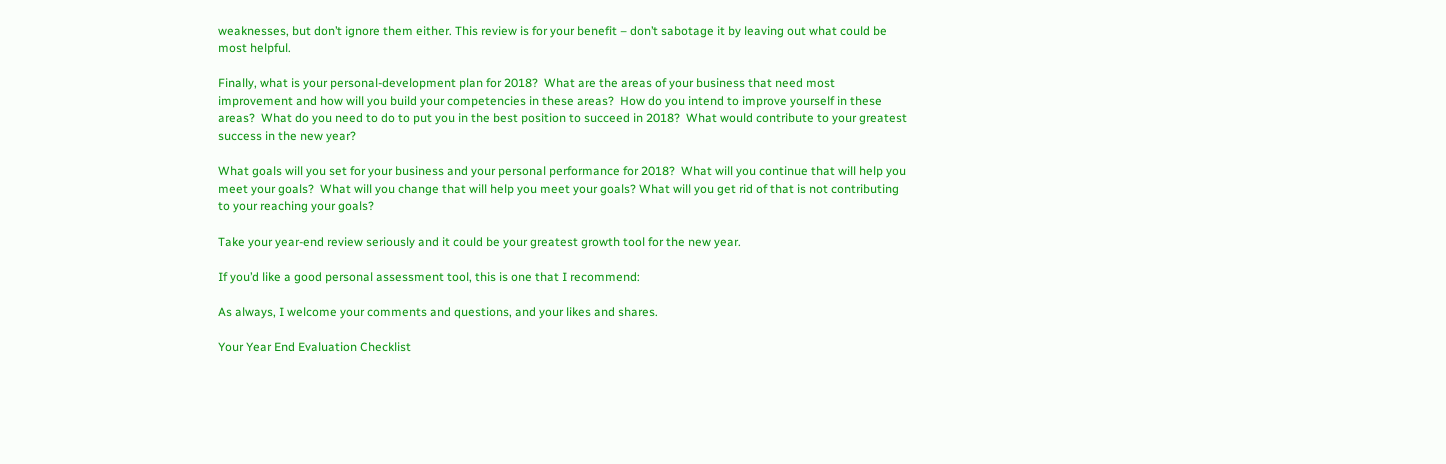weaknesses, but don’t ignore them either. This review is for your benefit – don’t sabotage it by leaving out what could be most helpful.

Finally, what is your personal-development plan for 2018?  What are the areas of your business that need most improvement and how will you build your competencies in these areas?  How do you intend to improve yourself in these areas?  What do you need to do to put you in the best position to succeed in 2018?  What would contribute to your greatest success in the new year?

What goals will you set for your business and your personal performance for 2018?  What will you continue that will help you meet your goals?  What will you change that will help you meet your goals? What will you get rid of that is not contributing to your reaching your goals?

Take your year-end review seriously and it could be your greatest growth tool for the new year.

If you’d like a good personal assessment tool, this is one that I recommend:

As always, I welcome your comments and questions, and your likes and shares.

Your Year End Evaluation Checklist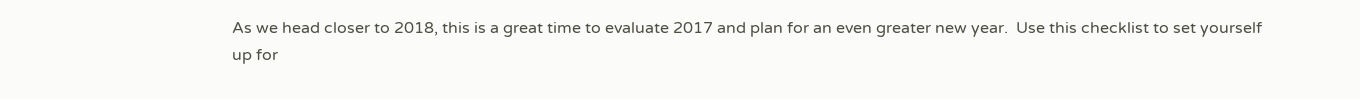As we head closer to 2018, this is a great time to evaluate 2017 and plan for an even greater new year.  Use this checklist to set yourself up for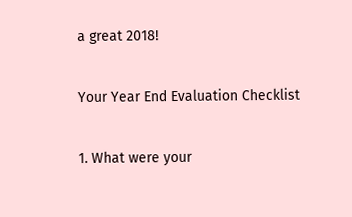a great 2018!

Your Year End Evaluation Checklist

1. What were your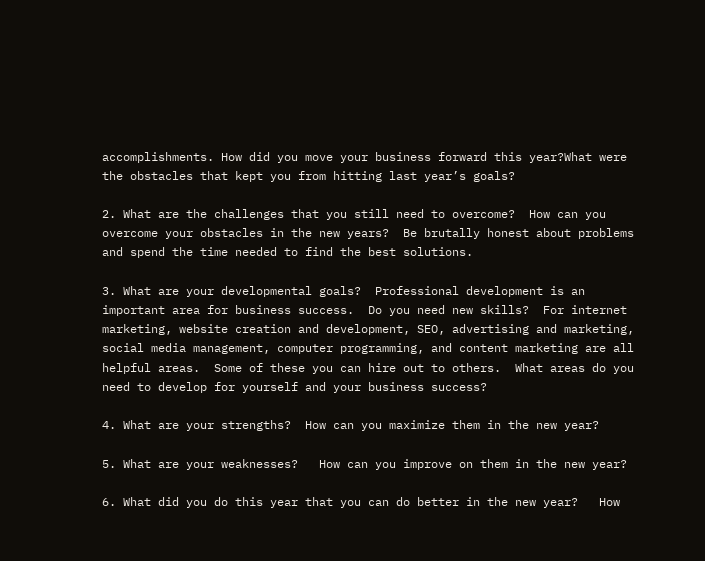accomplishments. How did you move your business forward this year?What were the obstacles that kept you from hitting last year’s goals?

2. What are the challenges that you still need to overcome?  How can you overcome your obstacles in the new years?  Be brutally honest about problems and spend the time needed to find the best solutions.

3. What are your developmental goals?  Professional development is an important area for business success.  Do you need new skills?  For internet marketing, website creation and development, SEO, advertising and marketing, social media management, computer programming, and content marketing are all helpful areas.  Some of these you can hire out to others.  What areas do you need to develop for yourself and your business success?

4. What are your strengths?  How can you maximize them in the new year?

5. What are your weaknesses?   How can you improve on them in the new year?

6. What did you do this year that you can do better in the new year?   How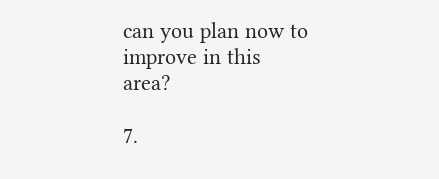can you plan now to improve in this area?

7.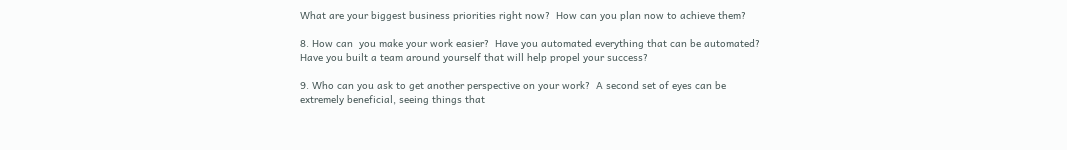What are your biggest business priorities right now?  How can you plan now to achieve them?

8. How can  you make your work easier?  Have you automated everything that can be automated?  Have you built a team around yourself that will help propel your success?

9. Who can you ask to get another perspective on your work?  A second set of eyes can be extremely beneficial, seeing things that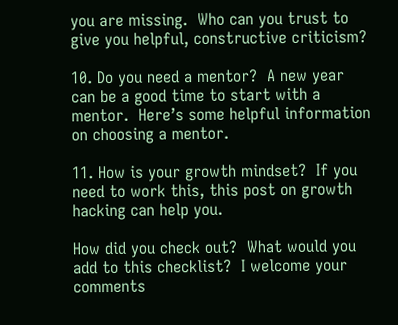you are missing.  Who can you trust to give you helpful, constructive criticism?

10. Do you need a mentor?  A new year can be a good time to start with a mentor.  Here’s some helpful information on choosing a mentor.

11. How is your growth mindset?  If you need to work this, this post on growth hacking can help you.

How did you check out?  What would you add to this checklist?  I welcome your comments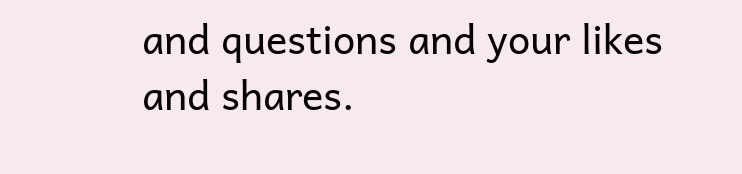and questions and your likes and shares.